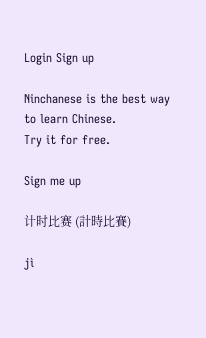Login Sign up

Ninchanese is the best way to learn Chinese.
Try it for free.

Sign me up

计时比赛 (計時比賽)

jì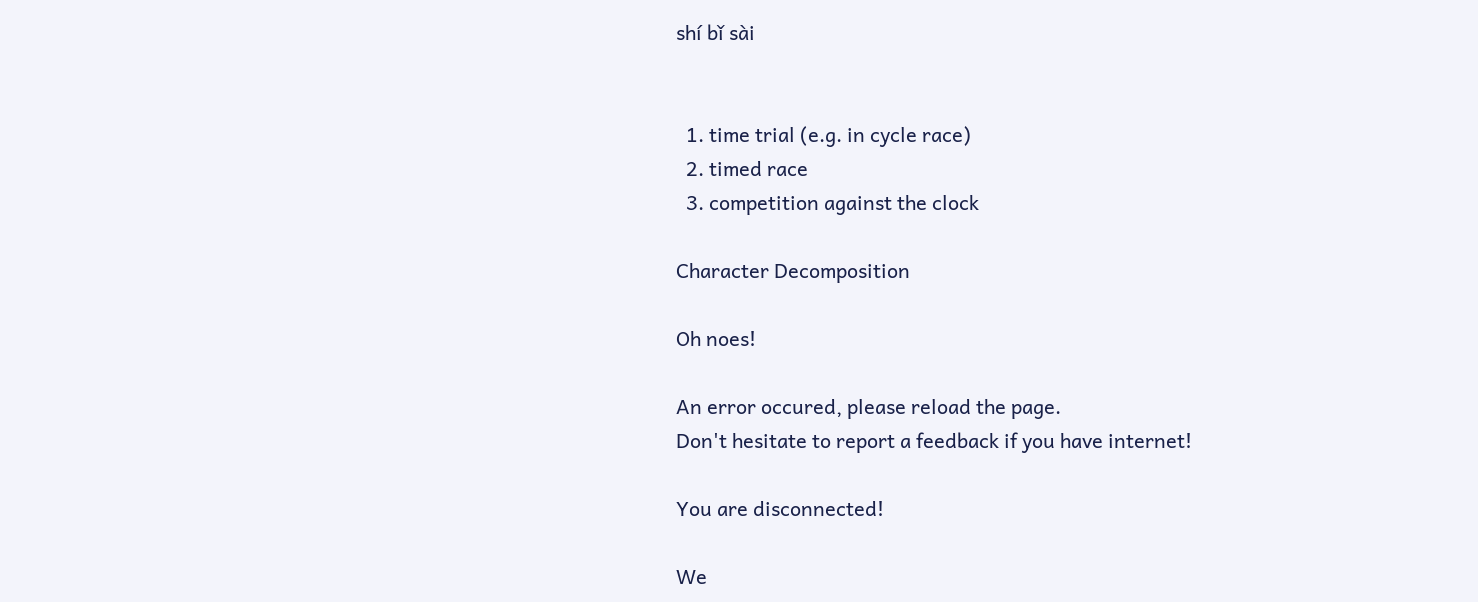shí bǐ sài


  1. time trial (e.g. in cycle race)
  2. timed race
  3. competition against the clock

Character Decomposition

Oh noes!

An error occured, please reload the page.
Don't hesitate to report a feedback if you have internet!

You are disconnected!

We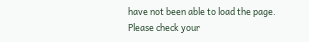have not been able to load the page.
Please check your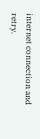internet connection and retry.